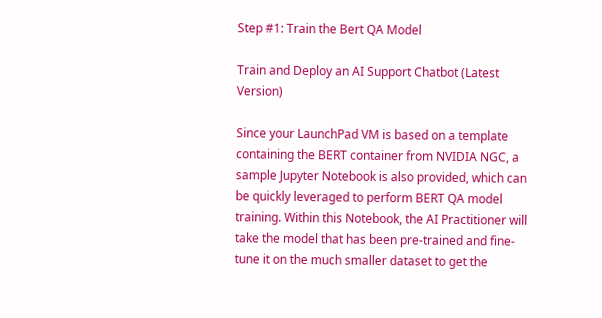Step #1: Train the Bert QA Model

Train and Deploy an AI Support Chatbot (Latest Version)

Since your LaunchPad VM is based on a template containing the BERT container from NVIDIA NGC, a sample Jupyter Notebook is also provided, which can be quickly leveraged to perform BERT QA model training. Within this Notebook, the AI Practitioner will take the model that has been pre-trained and fine-tune it on the much smaller dataset to get the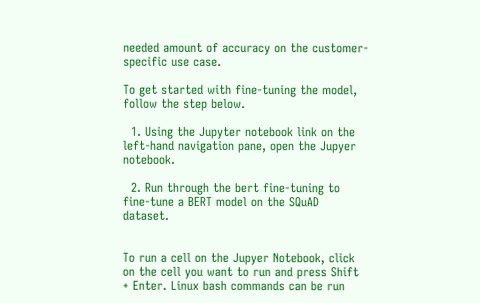needed amount of accuracy on the customer-specific use case.

To get started with fine-tuning the model, follow the step below.

  1. Using the Jupyter notebook link on the left-hand navigation pane, open the Jupyer notebook.

  2. Run through the bert fine-tuning to fine-tune a BERT model on the SQuAD dataset.


To run a cell on the Jupyer Notebook, click on the cell you want to run and press Shift + Enter. Linux bash commands can be run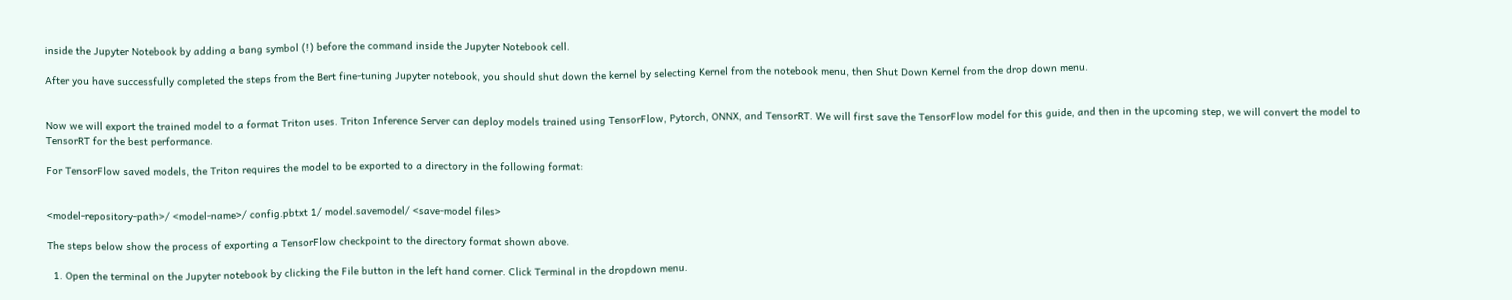inside the Jupyter Notebook by adding a bang symbol (!) before the command inside the Jupyter Notebook cell.

After you have successfully completed the steps from the Bert fine-tuning Jupyter notebook, you should shut down the kernel by selecting Kernel from the notebook menu, then Shut Down Kernel from the drop down menu.


Now we will export the trained model to a format Triton uses. Triton Inference Server can deploy models trained using TensorFlow, Pytorch, ONNX, and TensorRT. We will first save the TensorFlow model for this guide, and then in the upcoming step, we will convert the model to TensorRT for the best performance.

For TensorFlow saved models, the Triton requires the model to be exported to a directory in the following format:


<model-repository-path>/ <model-name>/ config.pbtxt 1/ model.savemodel/ <save-model files>

The steps below show the process of exporting a TensorFlow checkpoint to the directory format shown above.

  1. Open the terminal on the Jupyter notebook by clicking the File button in the left hand corner. Click Terminal in the dropdown menu.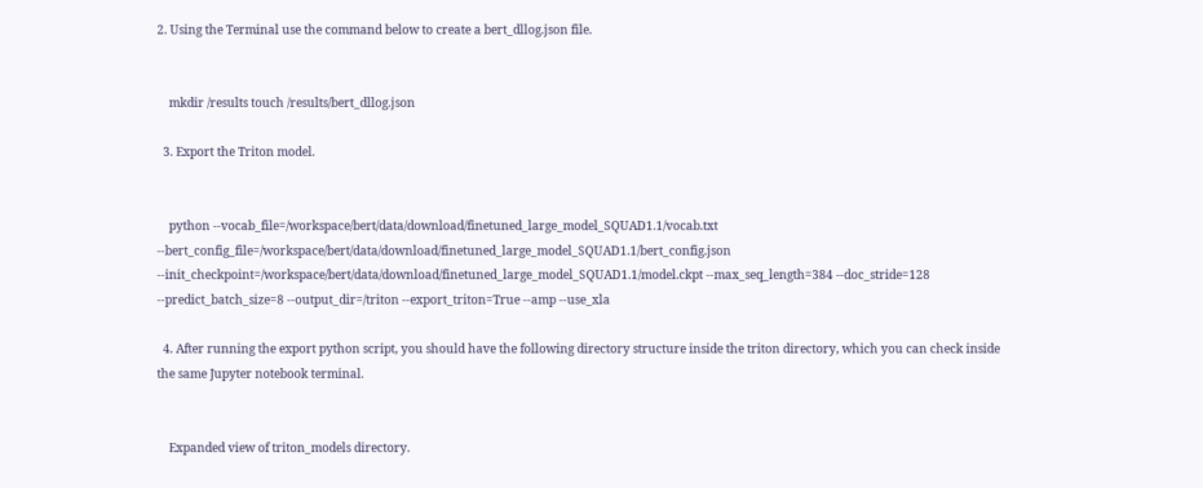2. Using the Terminal use the command below to create a bert_dllog.json file.


    mkdir /results touch /results/bert_dllog.json

  3. Export the Triton model.


    python --vocab_file=/workspace/bert/data/download/finetuned_large_model_SQUAD1.1/vocab.txt --bert_config_file=/workspace/bert/data/download/finetuned_large_model_SQUAD1.1/bert_config.json --init_checkpoint=/workspace/bert/data/download/finetuned_large_model_SQUAD1.1/model.ckpt --max_seq_length=384 --doc_stride=128 --predict_batch_size=8 --output_dir=/triton --export_triton=True --amp --use_xla

  4. After running the export python script, you should have the following directory structure inside the triton directory, which you can check inside the same Jupyter notebook terminal.


    Expanded view of triton_models directory.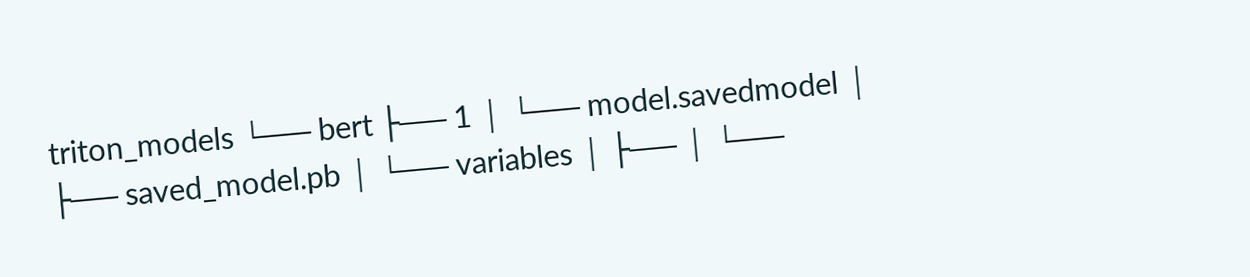triton_models └── bert ├── 1 │ └── model.savedmodel │ ├── saved_model.pb │ └── variables │ ├── │ └──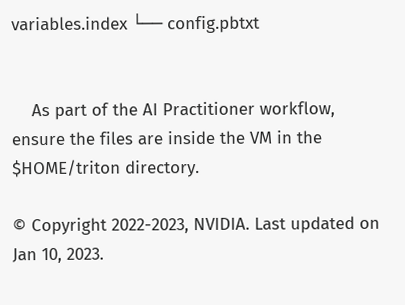variables.index └── config.pbtxt


    As part of the AI Practitioner workflow, ensure the files are inside the VM in the $HOME/triton directory.

© Copyright 2022-2023, NVIDIA. Last updated on Jan 10, 2023.